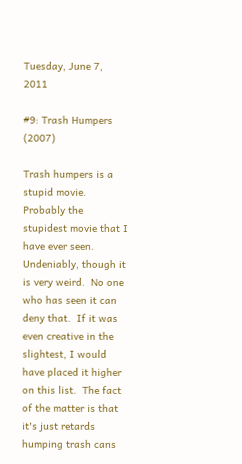Tuesday, June 7, 2011

#9: Trash Humpers (2007)

Trash humpers is a stupid movie.  Probably the stupidest movie that I have ever seen.  Undeniably, though it is very weird.  No one who has seen it can deny that.  If it was even creative in the slightest, I would have placed it higher on this list.  The fact of the matter is that it's just retards humping trash cans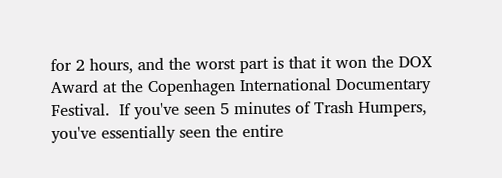for 2 hours, and the worst part is that it won the DOX Award at the Copenhagen International Documentary Festival.  If you've seen 5 minutes of Trash Humpers, you've essentially seen the entire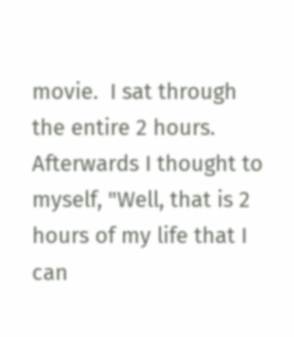movie.  I sat through the entire 2 hours.  Afterwards I thought to myself, "Well, that is 2 hours of my life that I can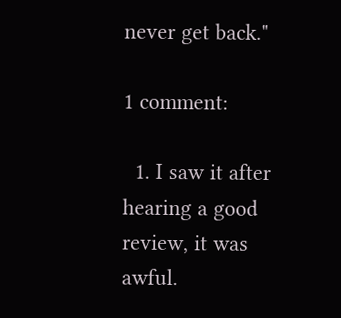never get back."

1 comment:

  1. I saw it after hearing a good review, it was awful.